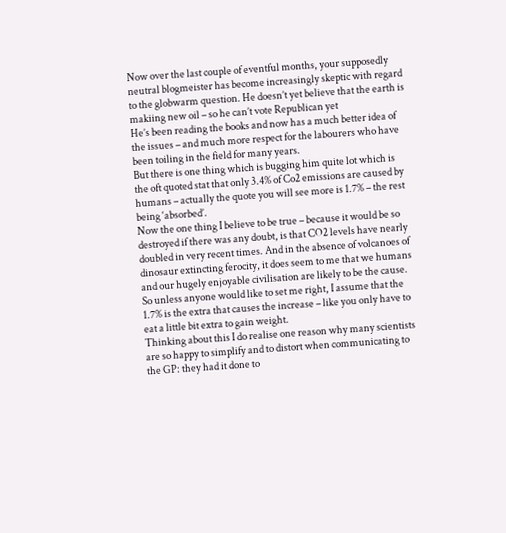Now over the last couple of eventful months, your supposedly neutral blogmeister has become increasingly skeptic with regard to the globwarm question. He doesn’t yet believe that the earth is makiing new oil – so he can’t vote Republican yet
He’s been reading the books and now has a much better idea of the issues – and much more respect for the labourers who have been toiling in the field for many years.
But there is one thing which is bugging him quite lot which is the oft quoted stat that only 3.4% of Co2 emissions are caused by humans – actually the quote you will see more is 1.7% – the rest being ‘absorbed’.
Now the one thing I believe to be true – because it would be so destroyed if there was any doubt, is that CO2 levels have nearly doubled in very recent times. And in the absence of volcanoes of dinosaur extincting ferocity, it does seem to me that we humans and our hugely enjoyable civilisation are likely to be the cause.
So unless anyone would like to set me right, I assume that the 1.7% is the extra that causes the increase – like you only have to eat a little bit extra to gain weight.
Thinking about this I do realise one reason why many scientists are so happy to simplify and to distort when communicating to the GP: they had it done to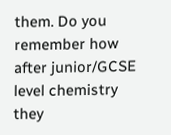them. Do you remember how after junior/GCSE level chemistry they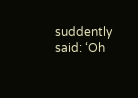suddently said: ‘Oh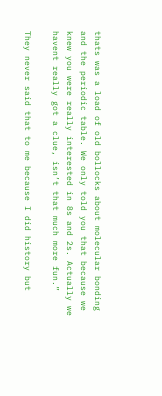thats was a load of old bollocks about molecular bonding and the periodic table. We only told you that because we knew you were really interested in 8s and 2s. Actually we havent really got a clue, isn’t that much more fun.”

They never said that to me because I did history but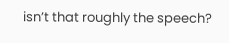isn’t that roughly the speech?